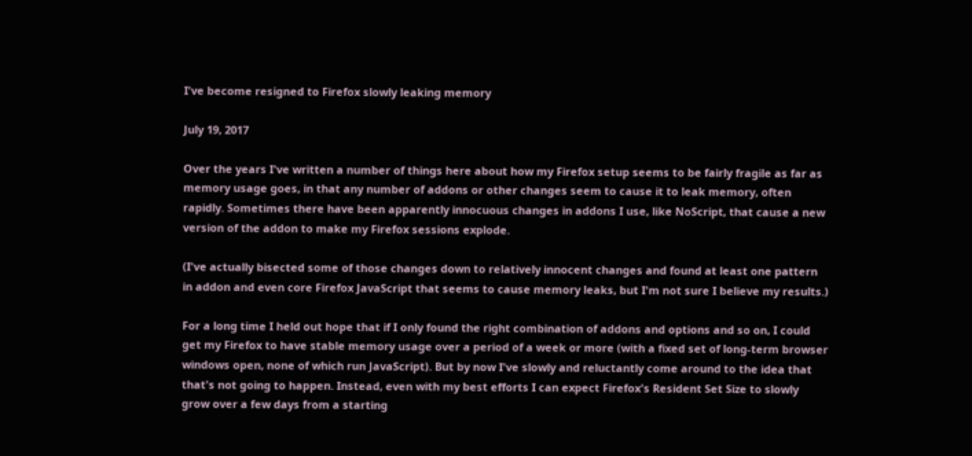I've become resigned to Firefox slowly leaking memory

July 19, 2017

Over the years I've written a number of things here about how my Firefox setup seems to be fairly fragile as far as memory usage goes, in that any number of addons or other changes seem to cause it to leak memory, often rapidly. Sometimes there have been apparently innocuous changes in addons I use, like NoScript, that cause a new version of the addon to make my Firefox sessions explode.

(I've actually bisected some of those changes down to relatively innocent changes and found at least one pattern in addon and even core Firefox JavaScript that seems to cause memory leaks, but I'm not sure I believe my results.)

For a long time I held out hope that if I only found the right combination of addons and options and so on, I could get my Firefox to have stable memory usage over a period of a week or more (with a fixed set of long-term browser windows open, none of which run JavaScript). But by now I've slowly and reluctantly come around to the idea that that's not going to happen. Instead, even with my best efforts I can expect Firefox's Resident Set Size to slowly grow over a few days from a starting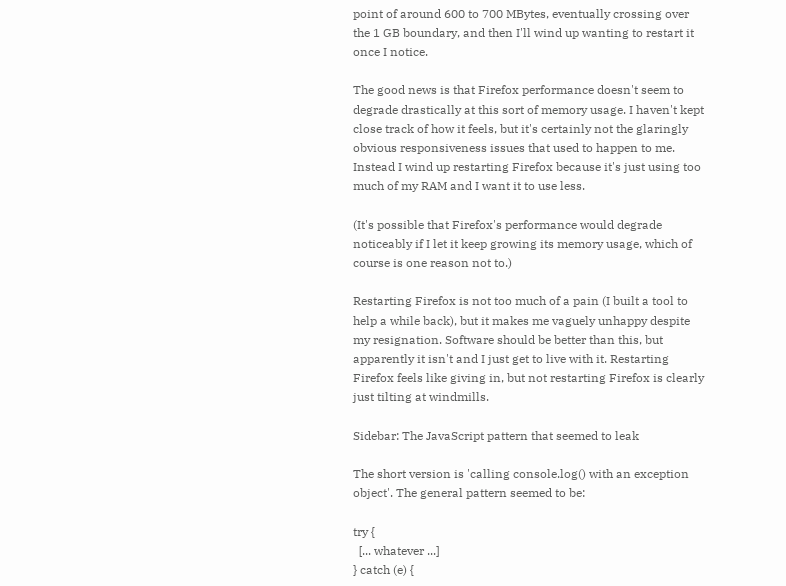point of around 600 to 700 MBytes, eventually crossing over the 1 GB boundary, and then I'll wind up wanting to restart it once I notice.

The good news is that Firefox performance doesn't seem to degrade drastically at this sort of memory usage. I haven't kept close track of how it feels, but it's certainly not the glaringly obvious responsiveness issues that used to happen to me. Instead I wind up restarting Firefox because it's just using too much of my RAM and I want it to use less.

(It's possible that Firefox's performance would degrade noticeably if I let it keep growing its memory usage, which of course is one reason not to.)

Restarting Firefox is not too much of a pain (I built a tool to help a while back), but it makes me vaguely unhappy despite my resignation. Software should be better than this, but apparently it isn't and I just get to live with it. Restarting Firefox feels like giving in, but not restarting Firefox is clearly just tilting at windmills.

Sidebar: The JavaScript pattern that seemed to leak

The short version is 'calling console.log() with an exception object'. The general pattern seemed to be:

try {
  [... whatever ...]
} catch (e) {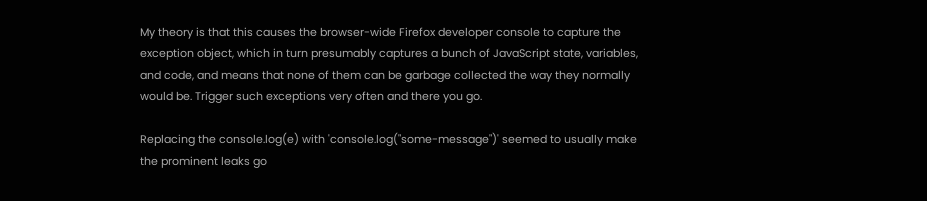My theory is that this causes the browser-wide Firefox developer console to capture the exception object, which in turn presumably captures a bunch of JavaScript state, variables, and code, and means that none of them can be garbage collected the way they normally would be. Trigger such exceptions very often and there you go.

Replacing the console.log(e) with 'console.log("some-message")' seemed to usually make the prominent leaks go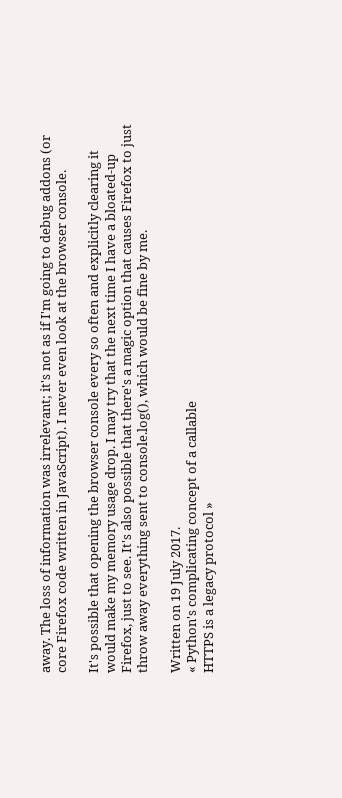away. The loss of information was irrelevant; it's not as if I'm going to debug addons (or core Firefox code written in JavaScript). I never even look at the browser console.

It's possible that opening the browser console every so often and explicitly clearing it would make my memory usage drop. I may try that the next time I have a bloated-up Firefox, just to see. It's also possible that there's a magic option that causes Firefox to just throw away everything sent to console.log(), which would be fine by me.

Written on 19 July 2017.
« Python's complicating concept of a callable
HTTPS is a legacy protocol »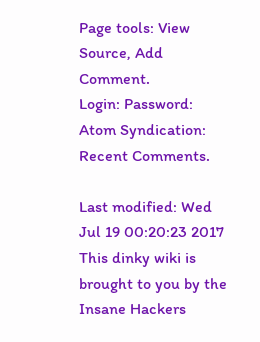Page tools: View Source, Add Comment.
Login: Password:
Atom Syndication: Recent Comments.

Last modified: Wed Jul 19 00:20:23 2017
This dinky wiki is brought to you by the Insane Hackers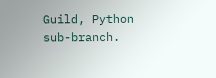Guild, Python sub-branch.